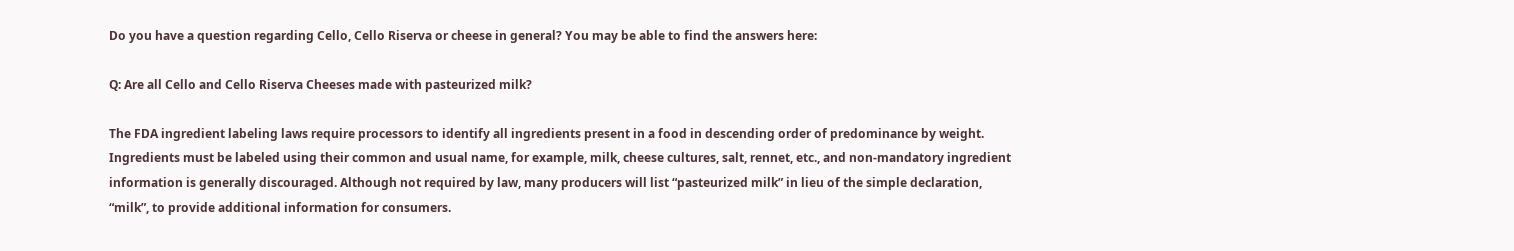Do you have a question regarding Cello, Cello Riserva or cheese in general? You may be able to find the answers here:

Q: Are all Cello and Cello Riserva Cheeses made with pasteurized milk?

The FDA ingredient labeling laws require processors to identify all ingredients present in a food in descending order of predominance by weight. Ingredients must be labeled using their common and usual name, for example, milk, cheese cultures, salt, rennet, etc., and non-mandatory ingredient information is generally discouraged. Although not required by law, many producers will list “pasteurized milk” in lieu of the simple declaration, “milk”, to provide additional information for consumers.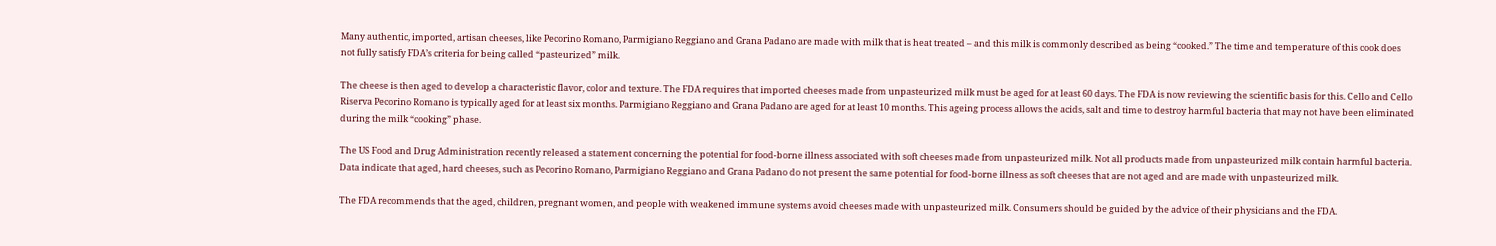Many authentic, imported, artisan cheeses, like Pecorino Romano, Parmigiano Reggiano and Grana Padano are made with milk that is heat treated – and this milk is commonly described as being “cooked.” The time and temperature of this cook does not fully satisfy FDA’s criteria for being called “pasteurized” milk.

The cheese is then aged to develop a characteristic flavor, color and texture. The FDA requires that imported cheeses made from unpasteurized milk must be aged for at least 60 days. The FDA is now reviewing the scientific basis for this. Cello and Cello Riserva Pecorino Romano is typically aged for at least six months. Parmigiano Reggiano and Grana Padano are aged for at least 10 months. This ageing process allows the acids, salt and time to destroy harmful bacteria that may not have been eliminated during the milk “cooking” phase.

The US Food and Drug Administration recently released a statement concerning the potential for food-borne illness associated with soft cheeses made from unpasteurized milk. Not all products made from unpasteurized milk contain harmful bacteria. Data indicate that aged, hard cheeses, such as Pecorino Romano, Parmigiano Reggiano and Grana Padano do not present the same potential for food-borne illness as soft cheeses that are not aged and are made with unpasteurized milk.

The FDA recommends that the aged, children, pregnant women, and people with weakened immune systems avoid cheeses made with unpasteurized milk. Consumers should be guided by the advice of their physicians and the FDA.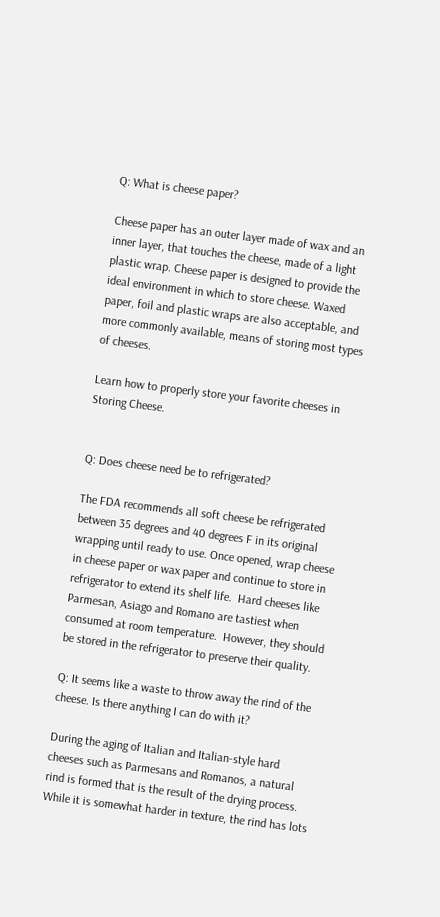Q: What is cheese paper?

Cheese paper has an outer layer made of wax and an inner layer, that touches the cheese, made of a light plastic wrap. Cheese paper is designed to provide the ideal environment in which to store cheese. Waxed paper, foil and plastic wraps are also acceptable, and more commonly available, means of storing most types of cheeses.

Learn how to properly store your favorite cheeses in Storing Cheese.


Q: Does cheese need be to refrigerated?

The FDA recommends all soft cheese be refrigerated between 35 degrees and 40 degrees F in its original wrapping until ready to use. Once opened, wrap cheese in cheese paper or wax paper and continue to store in refrigerator to extend its shelf life.  Hard cheeses like Parmesan, Asiago and Romano are tastiest when consumed at room temperature.  However, they should be stored in the refrigerator to preserve their quality.

Q: It seems like a waste to throw away the rind of the cheese. Is there anything I can do with it?

During the aging of Italian and Italian-style hard cheeses such as Parmesans and Romanos, a natural rind is formed that is the result of the drying process.  While it is somewhat harder in texture, the rind has lots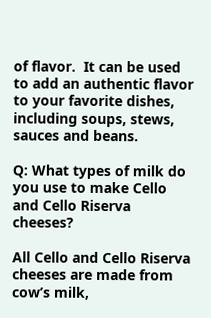of flavor.  It can be used to add an authentic flavor to your favorite dishes, including soups, stews, sauces and beans.

Q: What types of milk do you use to make Cello and Cello Riserva cheeses?

All Cello and Cello Riserva cheeses are made from cow’s milk,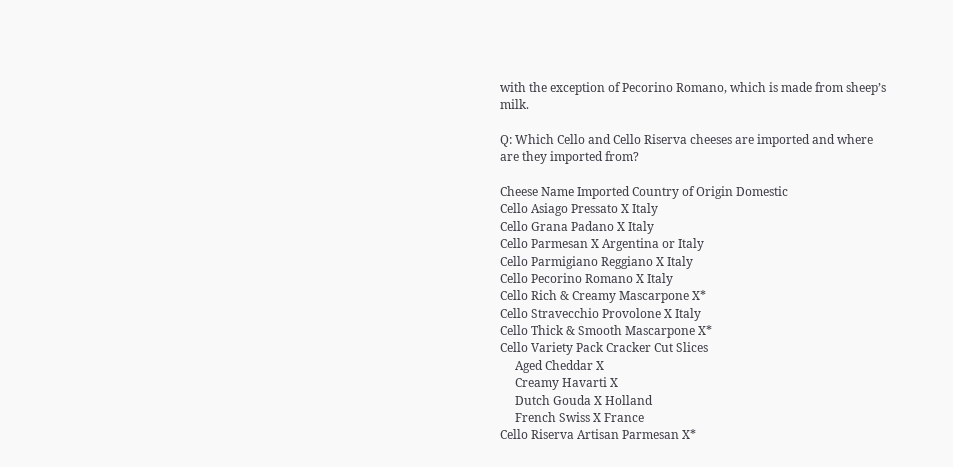with the exception of Pecorino Romano, which is made from sheep’s milk.

Q: Which Cello and Cello Riserva cheeses are imported and where are they imported from?

Cheese Name Imported Country of Origin Domestic
Cello Asiago Pressato X Italy
Cello Grana Padano X Italy
Cello Parmesan X Argentina or Italy
Cello Parmigiano Reggiano X Italy
Cello Pecorino Romano X Italy
Cello Rich & Creamy Mascarpone X*
Cello Stravecchio Provolone X Italy
Cello Thick & Smooth Mascarpone X*
Cello Variety Pack Cracker Cut Slices
     Aged Cheddar X
     Creamy Havarti X
     Dutch Gouda X Holland
     French Swiss X France
Cello Riserva Artisan Parmesan X*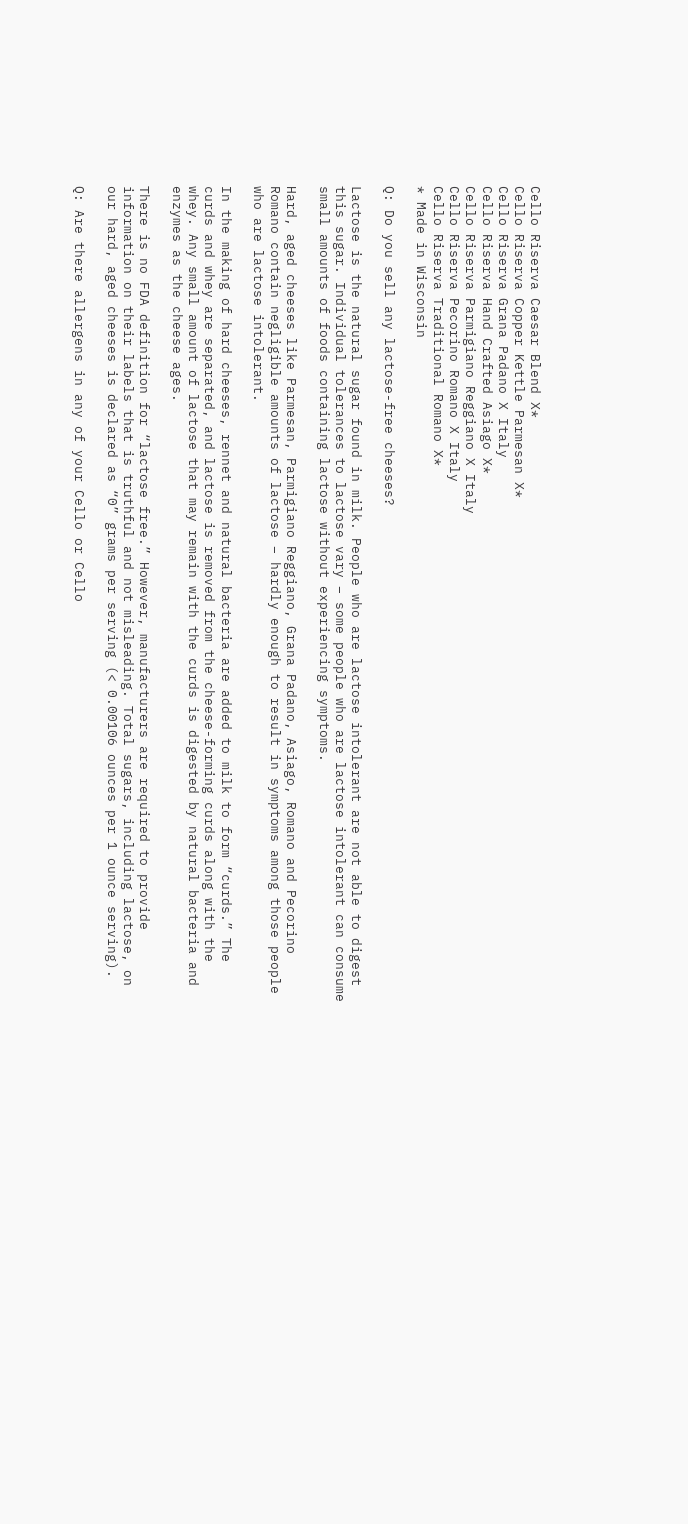Cello Riserva Caesar Blend X*
Cello Riserva Copper Kettle Parmesan X*
Cello Riserva Grana Padano X Italy
Cello Riserva Hand Crafted Asiago X*
Cello Riserva Parmigiano Reggiano X Italy
Cello Riserva Pecorino Romano X Italy
Cello Riserva Traditional Romano X*
* Made in Wisconsin

Q: Do you sell any lactose-free cheeses?

Lactose is the natural sugar found in milk. People who are lactose intolerant are not able to digest this sugar. Individual tolerances to lactose vary – some people who are lactose intolerant can consume small amounts of foods containing lactose without experiencing symptoms.

Hard, aged cheeses like Parmesan, Parmigiano Reggiano, Grana Padano, Asiago, Romano and Pecorino Romano contain negligible amounts of lactose – hardly enough to result in symptoms among those people who are lactose intolerant.

In the making of hard cheeses, rennet and natural bacteria are added to milk to form “curds.” The curds and whey are separated, and lactose is removed from the cheese-forming curds along with the whey. Any small amount of lactose that may remain with the curds is digested by natural bacteria and enzymes as the cheese ages.

There is no FDA definition for “lactose free.” However, manufacturers are required to provide information on their labels that is truthful and not misleading. Total sugars, including lactose, on our hard, aged cheeses is declared as “0” grams per serving (< 0.00106 ounces per 1 ounce serving).

Q: Are there allergens in any of your Cello or Cello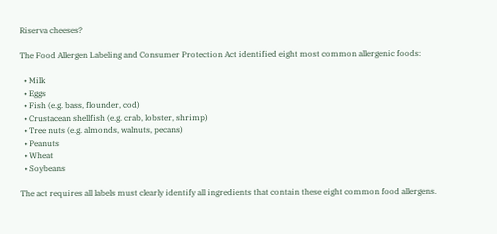Riserva cheeses?

The Food Allergen Labeling and Consumer Protection Act identified eight most common allergenic foods:

  • Milk
  • Eggs
  • Fish (e.g. bass, flounder, cod)
  • Crustacean shellfish (e.g. crab, lobster, shrimp)
  • Tree nuts (e.g. almonds, walnuts, pecans)
  • Peanuts
  • Wheat
  • Soybeans

The act requires all labels must clearly identify all ingredients that contain these eight common food allergens.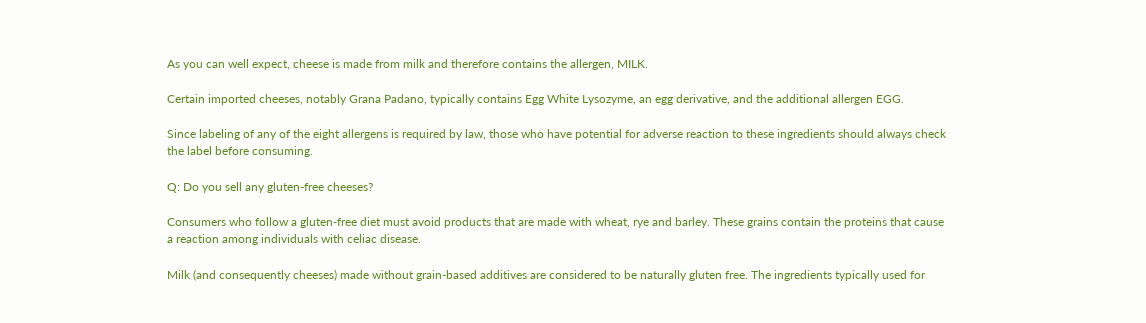As you can well expect, cheese is made from milk and therefore contains the allergen, MILK.

Certain imported cheeses, notably Grana Padano, typically contains Egg White Lysozyme, an egg derivative, and the additional allergen EGG.

Since labeling of any of the eight allergens is required by law, those who have potential for adverse reaction to these ingredients should always check the label before consuming.

Q: Do you sell any gluten-free cheeses?

Consumers who follow a gluten-free diet must avoid products that are made with wheat, rye and barley. These grains contain the proteins that cause a reaction among individuals with celiac disease.

Milk (and consequently cheeses) made without grain-based additives are considered to be naturally gluten free. The ingredients typically used for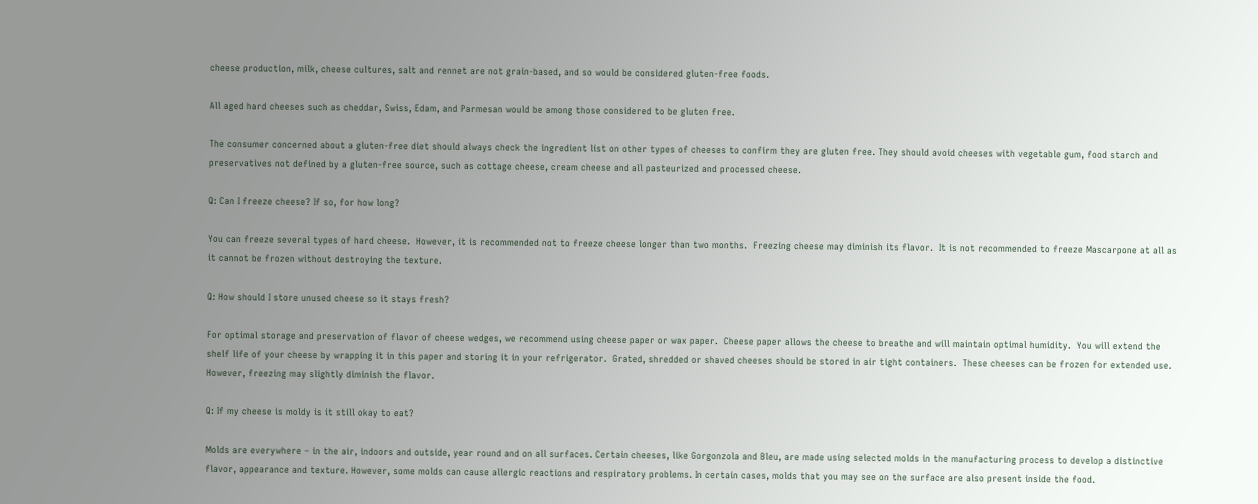cheese production, milk, cheese cultures, salt and rennet are not grain-based, and so would be considered gluten-free foods.

All aged hard cheeses such as cheddar, Swiss, Edam, and Parmesan would be among those considered to be gluten free.

The consumer concerned about a gluten-free diet should always check the ingredient list on other types of cheeses to confirm they are gluten free. They should avoid cheeses with vegetable gum, food starch and preservatives not defined by a gluten-free source, such as cottage cheese, cream cheese and all pasteurized and processed cheese.

Q: Can I freeze cheese? If so, for how long?

You can freeze several types of hard cheese.  However, it is recommended not to freeze cheese longer than two months.  Freezing cheese may diminish its flavor.  It is not recommended to freeze Mascarpone at all as it cannot be frozen without destroying the texture.

Q: How should I store unused cheese so it stays fresh?

For optimal storage and preservation of flavor of cheese wedges, we recommend using cheese paper or wax paper.  Cheese paper allows the cheese to breathe and will maintain optimal humidity.  You will extend the shelf life of your cheese by wrapping it in this paper and storing it in your refrigerator.  Grated, shredded or shaved cheeses should be stored in air tight containers.  These cheeses can be frozen for extended use.  However, freezing may slightly diminish the flavor.

Q: If my cheese is moldy is it still okay to eat?

Molds are everywhere – in the air, indoors and outside, year round and on all surfaces. Certain cheeses, like Gorgonzola and Bleu, are made using selected molds in the manufacturing process to develop a distinctive flavor, appearance and texture. However, some molds can cause allergic reactions and respiratory problems. In certain cases, molds that you may see on the surface are also present inside the food.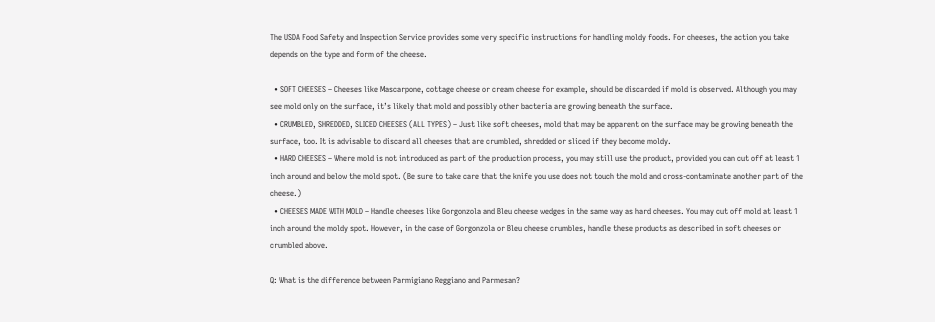The USDA Food Safety and Inspection Service provides some very specific instructions for handling moldy foods. For cheeses, the action you take depends on the type and form of the cheese.

  • SOFT CHEESES – Cheeses like Mascarpone, cottage cheese or cream cheese for example, should be discarded if mold is observed. Although you may see mold only on the surface, it’s likely that mold and possibly other bacteria are growing beneath the surface.
  • CRUMBLED, SHREDDED, SLICED CHEESES (ALL TYPES) – Just like soft cheeses, mold that may be apparent on the surface may be growing beneath the surface, too. It is advisable to discard all cheeses that are crumbled, shredded or sliced if they become moldy.
  • HARD CHEESES – Where mold is not introduced as part of the production process, you may still use the product, provided you can cut off at least 1 inch around and below the mold spot. (Be sure to take care that the knife you use does not touch the mold and cross-contaminate another part of the cheese.)
  • CHEESES MADE WITH MOLD – Handle cheeses like Gorgonzola and Bleu cheese wedges in the same way as hard cheeses. You may cut off mold at least 1 inch around the moldy spot. However, in the case of Gorgonzola or Bleu cheese crumbles, handle these products as described in soft cheeses or crumbled above.

Q: What is the difference between Parmigiano Reggiano and Parmesan?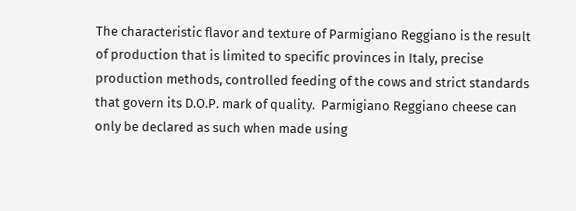The characteristic flavor and texture of Parmigiano Reggiano is the result of production that is limited to specific provinces in Italy, precise production methods, controlled feeding of the cows and strict standards that govern its D.O.P. mark of quality.  Parmigiano Reggiano cheese can only be declared as such when made using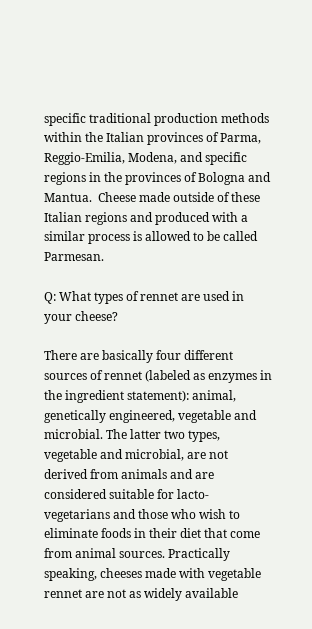specific traditional production methods within the Italian provinces of Parma, Reggio-Emilia, Modena, and specific regions in the provinces of Bologna and Mantua.  Cheese made outside of these Italian regions and produced with a similar process is allowed to be called Parmesan.

Q: What types of rennet are used in your cheese?

There are basically four different sources of rennet (labeled as enzymes in the ingredient statement): animal, genetically engineered, vegetable and microbial. The latter two types, vegetable and microbial, are not derived from animals and are considered suitable for lacto-vegetarians and those who wish to eliminate foods in their diet that come from animal sources. Practically speaking, cheeses made with vegetable rennet are not as widely available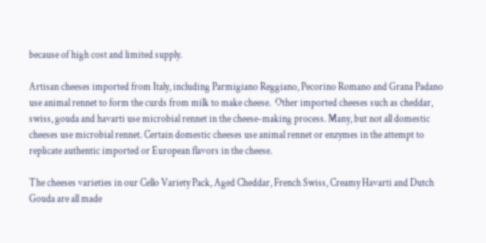because of high cost and limited supply.

Artisan cheeses imported from Italy, including Parmigiano Reggiano, Pecorino Romano and Grana Padano use animal rennet to form the curds from milk to make cheese.  Other imported cheeses such as cheddar, swiss, gouda and havarti use microbial rennet in the cheese-making process. Many, but not all domestic cheeses use microbial rennet. Certain domestic cheeses use animal rennet or enzymes in the attempt to replicate authentic imported or European flavors in the cheese.

The cheeses varieties in our Cello Variety Pack, Aged Cheddar, French Swiss, Creamy Havarti and Dutch Gouda are all made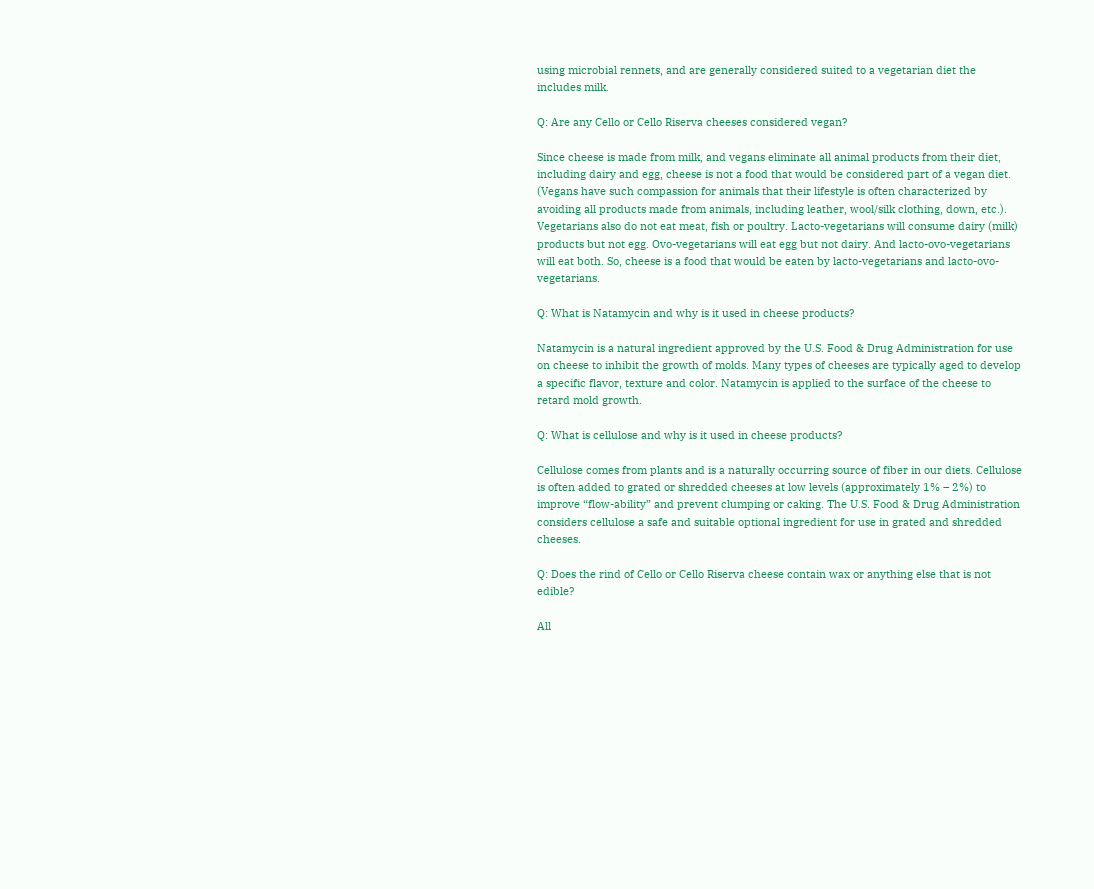using microbial rennets, and are generally considered suited to a vegetarian diet the includes milk.

Q: Are any Cello or Cello Riserva cheeses considered vegan?

Since cheese is made from milk, and vegans eliminate all animal products from their diet, including dairy and egg, cheese is not a food that would be considered part of a vegan diet. (Vegans have such compassion for animals that their lifestyle is often characterized by avoiding all products made from animals, including leather, wool/silk clothing, down, etc.). Vegetarians also do not eat meat, fish or poultry. Lacto-vegetarians will consume dairy (milk) products but not egg. Ovo-vegetarians will eat egg but not dairy. And lacto-ovo-vegetarians will eat both. So, cheese is a food that would be eaten by lacto-vegetarians and lacto-ovo-vegetarians.

Q: What is Natamycin and why is it used in cheese products?

Natamycin is a natural ingredient approved by the U.S. Food & Drug Administration for use on cheese to inhibit the growth of molds. Many types of cheeses are typically aged to develop a specific flavor, texture and color. Natamycin is applied to the surface of the cheese to retard mold growth.

Q: What is cellulose and why is it used in cheese products?

Cellulose comes from plants and is a naturally occurring source of fiber in our diets. Cellulose is often added to grated or shredded cheeses at low levels (approximately 1% – 2%) to improve “flow-ability” and prevent clumping or caking. The U.S. Food & Drug Administration considers cellulose a safe and suitable optional ingredient for use in grated and shredded cheeses.

Q: Does the rind of Cello or Cello Riserva cheese contain wax or anything else that is not edible?

All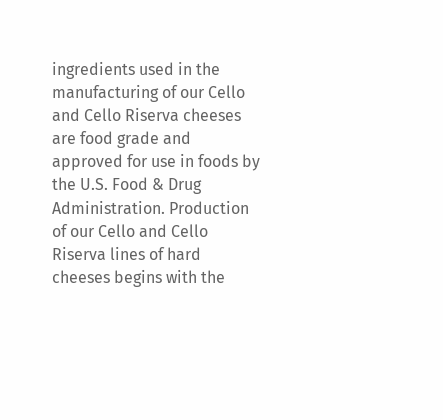ingredients used in the manufacturing of our Cello and Cello Riserva cheeses are food grade and approved for use in foods by the U.S. Food & Drug Administration. Production of our Cello and Cello Riserva lines of hard cheeses begins with the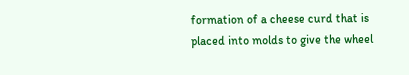formation of a cheese curd that is placed into molds to give the wheel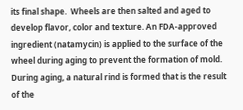its final shape.  Wheels are then salted and aged to develop flavor, color and texture. An FDA-approved ingredient (natamycin) is applied to the surface of the wheel during aging to prevent the formation of mold. During aging, a natural rind is formed that is the result of the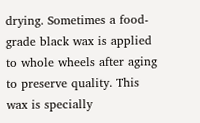drying. Sometimes a food-grade black wax is applied to whole wheels after aging to preserve quality. This wax is specially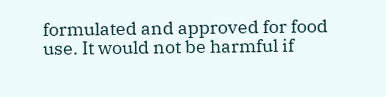formulated and approved for food use. It would not be harmful if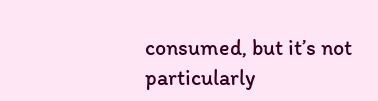consumed, but it’s not particularly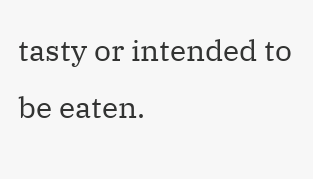tasty or intended to be eaten.